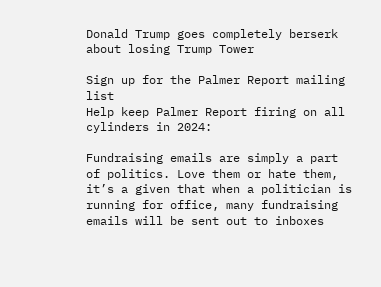Donald Trump goes completely berserk about losing Trump Tower

Sign up for the Palmer Report mailing list
Help keep Palmer Report firing on all cylinders in 2024:

Fundraising emails are simply a part of politics. Love them or hate them, it’s a given that when a politician is running for office, many fundraising emails will be sent out to inboxes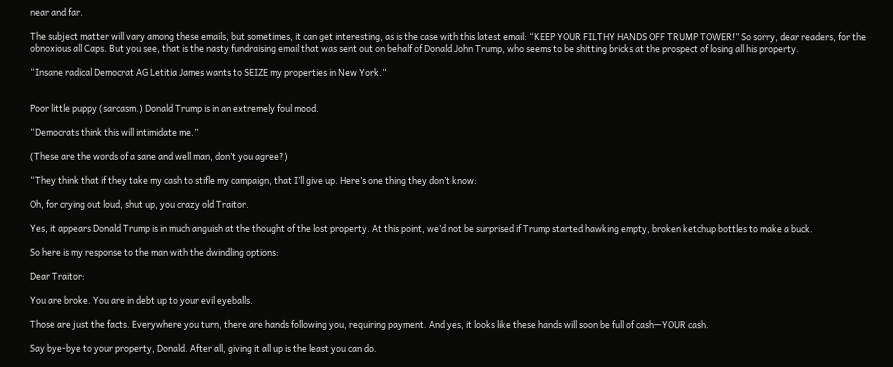near and far.

The subject matter will vary among these emails, but sometimes, it can get interesting, as is the case with this latest email: “KEEP YOUR FILTHY HANDS OFF TRUMP TOWER!” So sorry, dear readers, for the obnoxious all Caps. But you see, that is the nasty fundraising email that was sent out on behalf of Donald John Trump, who seems to be shitting bricks at the prospect of losing all his property.

“Insane radical Democrat AG Letitia James wants to SEIZE my properties in New York.”


Poor little puppy (sarcasm.) Donald Trump is in an extremely foul mood.

“Democrats think this will intimidate me.”

(These are the words of a sane and well man, don’t you agree?)

“They think that if they take my cash to stifle my campaign, that I’ll give up. Here’s one thing they don’t know:

Oh, for crying out loud, shut up, you crazy old Traitor.

Yes, it appears Donald Trump is in much anguish at the thought of the lost property. At this point, we’d not be surprised if Trump started hawking empty, broken ketchup bottles to make a buck.

So here is my response to the man with the dwindling options:

Dear Traitor:

You are broke. You are in debt up to your evil eyeballs.

Those are just the facts. Everywhere you turn, there are hands following you, requiring payment. And yes, it looks like these hands will soon be full of cash—YOUR cash.

Say bye-bye to your property, Donald. After all, giving it all up is the least you can do.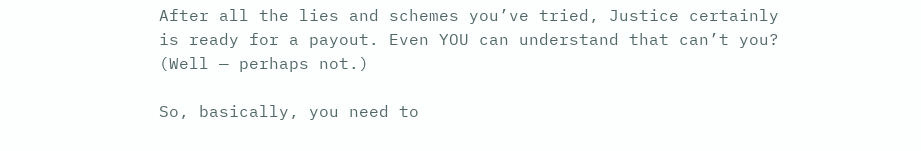After all the lies and schemes you’ve tried, Justice certainly is ready for a payout. Even YOU can understand that can’t you? (Well — perhaps not.)

So, basically, you need to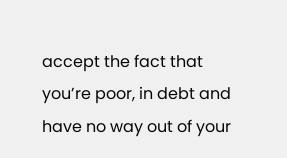accept the fact that you’re poor, in debt and have no way out of your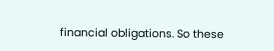financial obligations. So these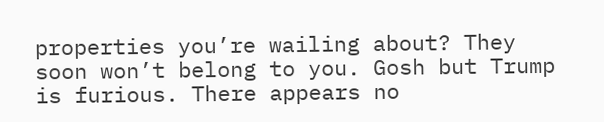properties you’re wailing about? They soon won’t belong to you. Gosh but Trump is furious. There appears no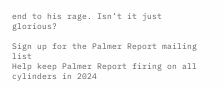end to his rage. Isn’t it just glorious?

Sign up for the Palmer Report mailing list
Help keep Palmer Report firing on all cylinders in 2024